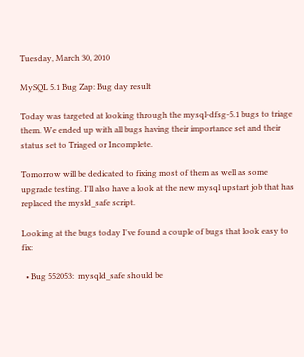Tuesday, March 30, 2010

MySQL 5.1 Bug Zap: Bug day result

Today was targeted at looking through the mysql-dfsg-5.1 bugs to triage them. We ended up with all bugs having their importance set and their status set to Triaged or Incomplete.

Tomorrow will be dedicated to fixing most of them as well as some upgrade testing. I'll also have a look at the new mysql upstart job that has replaced the mysld_safe script.

Looking at the bugs today I've found a couple of bugs that look easy to fix:

  • Bug 552053:  mysqld_safe should be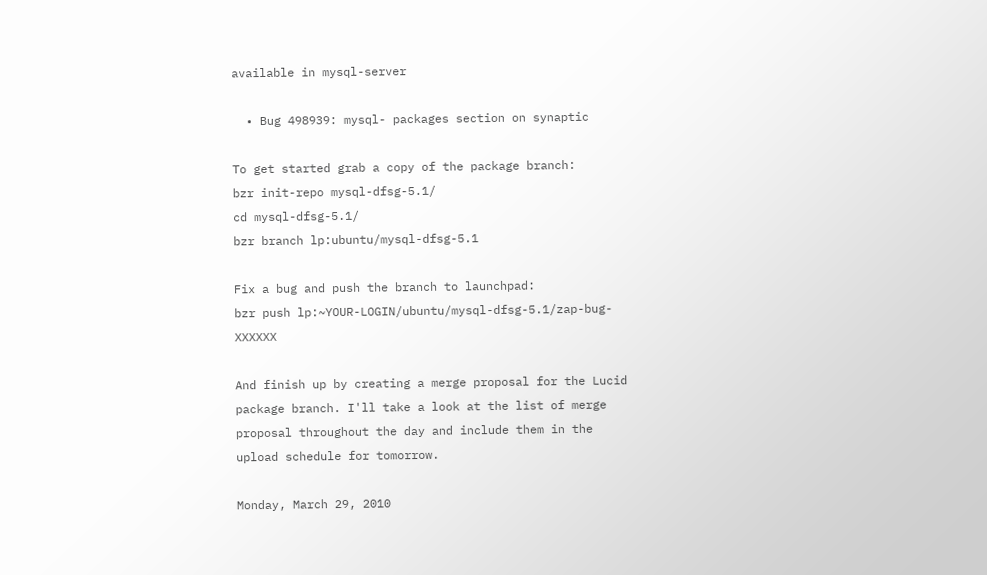available in mysql-server

  • Bug 498939: mysql- packages section on synaptic

To get started grab a copy of the package branch:
bzr init-repo mysql-dfsg-5.1/
cd mysql-dfsg-5.1/
bzr branch lp:ubuntu/mysql-dfsg-5.1

Fix a bug and push the branch to launchpad:
bzr push lp:~YOUR-LOGIN/ubuntu/mysql-dfsg-5.1/zap-bug-XXXXXX

And finish up by creating a merge proposal for the Lucid package branch. I'll take a look at the list of merge proposal throughout the day and include them in the upload schedule for tomorrow.

Monday, March 29, 2010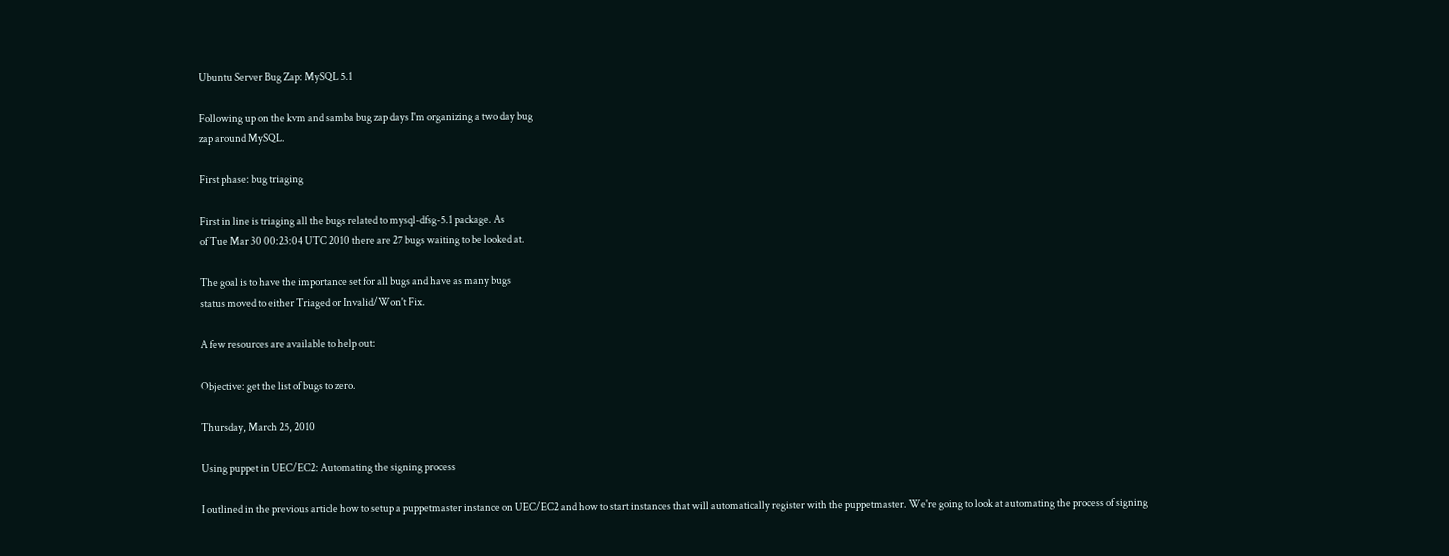Ubuntu Server Bug Zap: MySQL 5.1

Following up on the kvm and samba bug zap days I'm organizing a two day bug
zap around MySQL.

First phase: bug triaging

First in line is triaging all the bugs related to mysql-dfsg-5.1 package. As
of Tue Mar 30 00:23:04 UTC 2010 there are 27 bugs waiting to be looked at.

The goal is to have the importance set for all bugs and have as many bugs
status moved to either Triaged or Invalid/Won't Fix.

A few resources are available to help out:

Objective: get the list of bugs to zero.

Thursday, March 25, 2010

Using puppet in UEC/EC2: Automating the signing process

I outlined in the previous article how to setup a puppetmaster instance on UEC/EC2 and how to start instances that will automatically register with the puppetmaster. We're going to look at automating the process of signing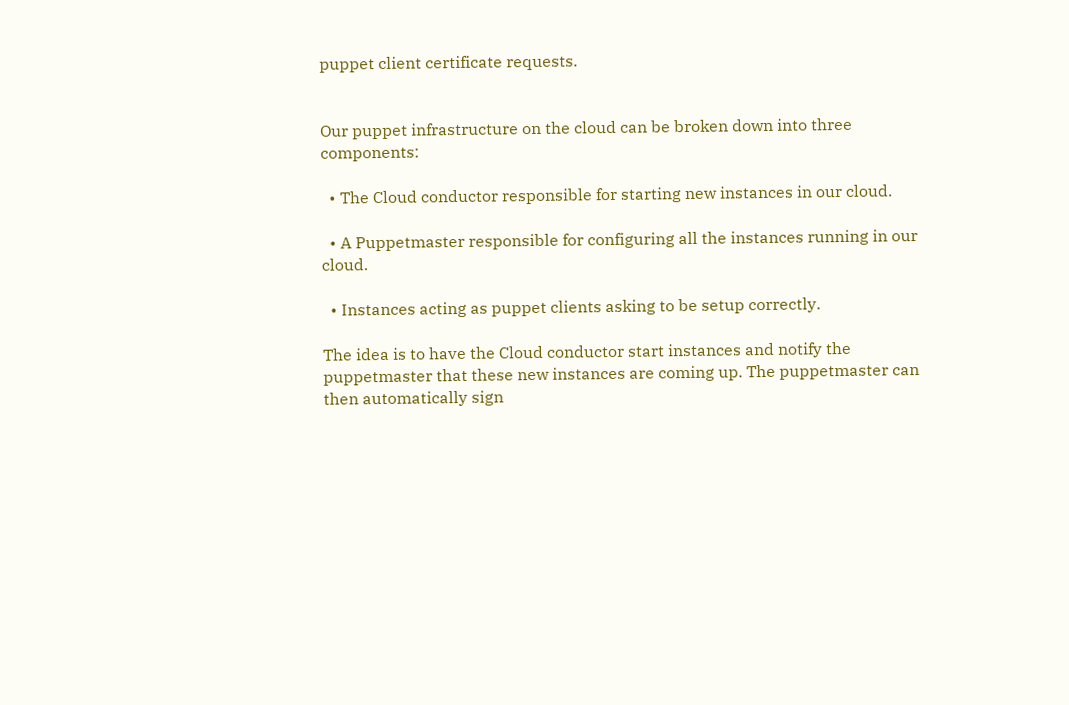puppet client certificate requests.


Our puppet infrastructure on the cloud can be broken down into three components:

  • The Cloud conductor responsible for starting new instances in our cloud.

  • A Puppetmaster responsible for configuring all the instances running in our cloud.

  • Instances acting as puppet clients asking to be setup correctly.

The idea is to have the Cloud conductor start instances and notify the puppetmaster that these new instances are coming up. The puppetmaster can then automatically sign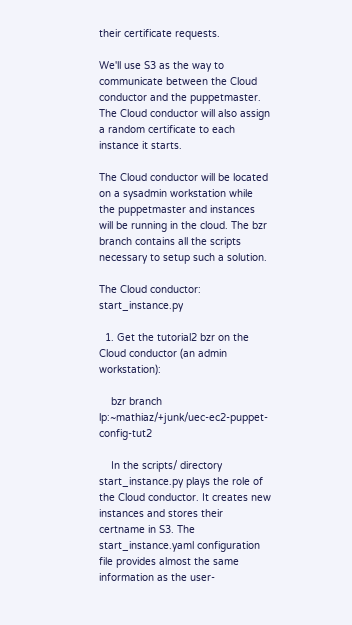their certificate requests.

We'll use S3 as the way to communicate between the Cloud conductor and the puppetmaster. The Cloud conductor will also assign a random certificate to each instance it starts.

The Cloud conductor will be located on a sysadmin workstation while the puppetmaster and instances will be running in the cloud. The bzr branch contains all the scripts necessary to setup such a solution.

The Cloud conductor: start_instance.py

  1. Get the tutorial2 bzr on the Cloud conductor (an admin workstation):

    bzr branch lp:~mathiaz/+junk/uec-ec2-puppet-config-tut2

    In the scripts/ directory start_instance.py plays the role of the Cloud conductor. It creates new instances and stores their certname in S3. The start_instance.yaml configuration file provides almost the same information as the user-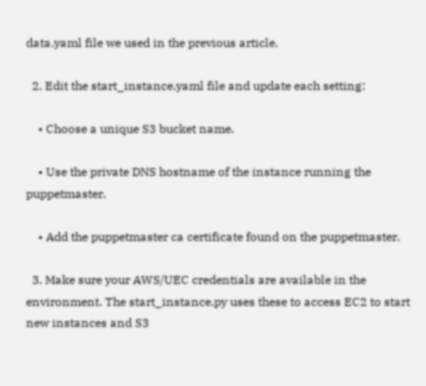data.yaml file we used in the previous article.

  2. Edit the start_instance.yaml file and update each setting:

    • Choose a unique S3 bucket name.

    • Use the private DNS hostname of the instance running the puppetmaster.

    • Add the puppetmaster ca certificate found on the puppetmaster.

  3. Make sure your AWS/UEC credentials are available in the environment. The start_instance.py uses these to access EC2 to start new instances and S3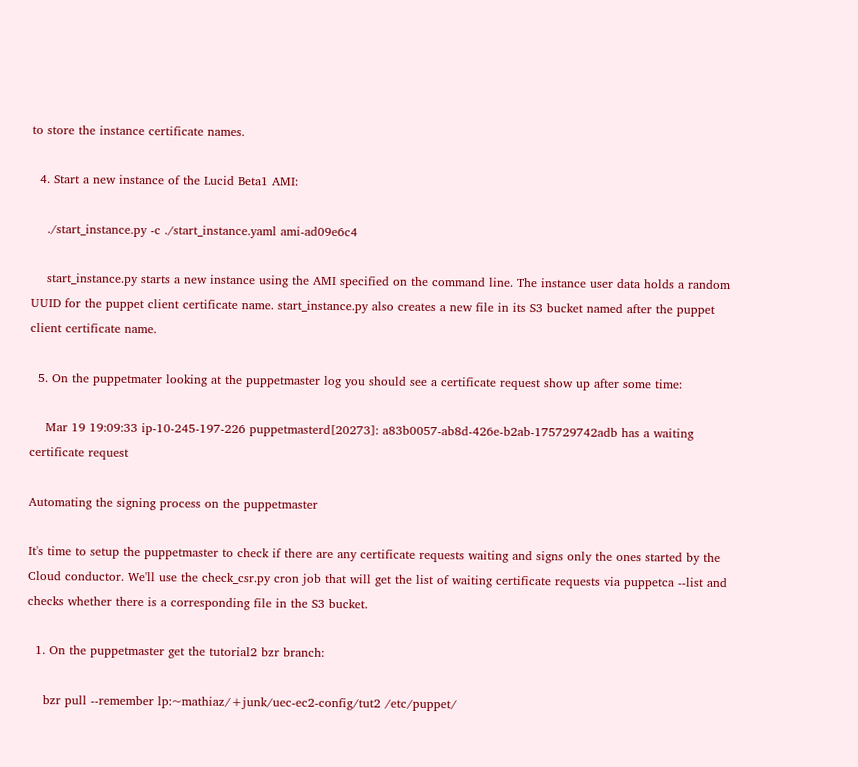to store the instance certificate names.

  4. Start a new instance of the Lucid Beta1 AMI:

    ./start_instance.py -c ./start_instance.yaml ami-ad09e6c4

    start_instance.py starts a new instance using the AMI specified on the command line. The instance user data holds a random UUID for the puppet client certificate name. start_instance.py also creates a new file in its S3 bucket named after the puppet client certificate name.

  5. On the puppetmater looking at the puppetmaster log you should see a certificate request show up after some time:

    Mar 19 19:09:33 ip-10-245-197-226 puppetmasterd[20273]: a83b0057-ab8d-426e-b2ab-175729742adb has a waiting certificate request

Automating the signing process on the puppetmaster

It's time to setup the puppetmaster to check if there are any certificate requests waiting and signs only the ones started by the Cloud conductor. We'll use the check_csr.py cron job that will get the list of waiting certificate requests via puppetca --list and checks whether there is a corresponding file in the S3 bucket.

  1. On the puppetmaster get the tutorial2 bzr branch:

    bzr pull --remember lp:~mathiaz/+junk/uec-ec2-config/tut2 /etc/puppet/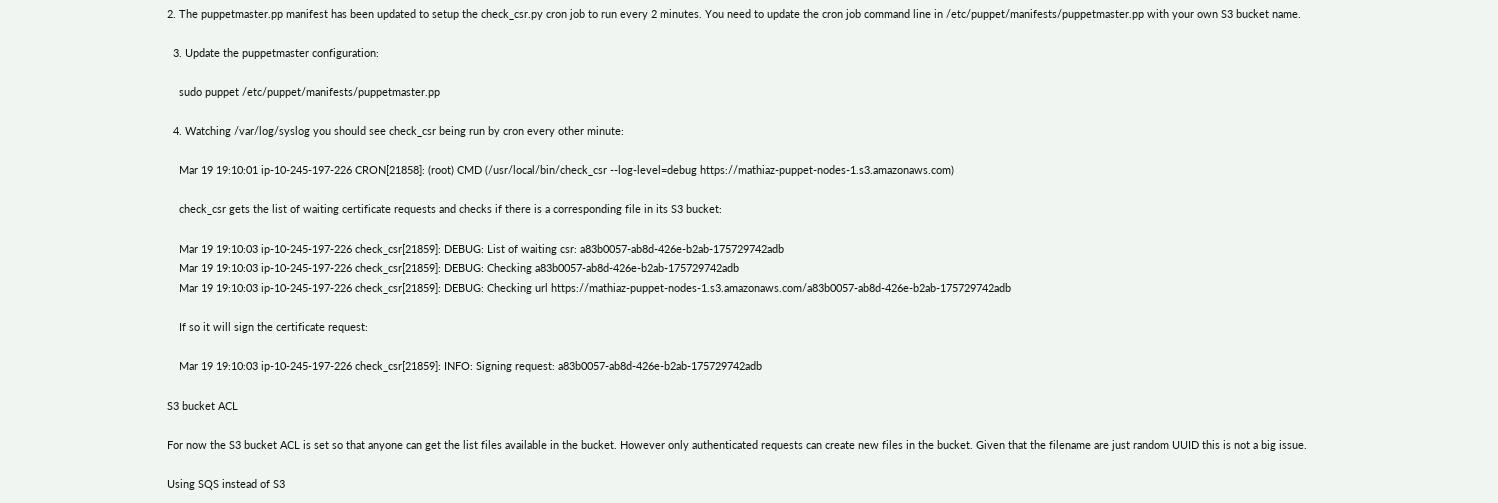2. The puppetmaster.pp manifest has been updated to setup the check_csr.py cron job to run every 2 minutes. You need to update the cron job command line in /etc/puppet/manifests/puppetmaster.pp with your own S3 bucket name.

  3. Update the puppetmaster configuration:

    sudo puppet /etc/puppet/manifests/puppetmaster.pp

  4. Watching /var/log/syslog you should see check_csr being run by cron every other minute:

    Mar 19 19:10:01 ip-10-245-197-226 CRON[21858]: (root) CMD (/usr/local/bin/check_csr --log-level=debug https://mathiaz-puppet-nodes-1.s3.amazonaws.com)

    check_csr gets the list of waiting certificate requests and checks if there is a corresponding file in its S3 bucket:

    Mar 19 19:10:03 ip-10-245-197-226 check_csr[21859]: DEBUG: List of waiting csr: a83b0057-ab8d-426e-b2ab-175729742adb
    Mar 19 19:10:03 ip-10-245-197-226 check_csr[21859]: DEBUG: Checking a83b0057-ab8d-426e-b2ab-175729742adb
    Mar 19 19:10:03 ip-10-245-197-226 check_csr[21859]: DEBUG: Checking url https://mathiaz-puppet-nodes-1.s3.amazonaws.com/a83b0057-ab8d-426e-b2ab-175729742adb

    If so it will sign the certificate request:

    Mar 19 19:10:03 ip-10-245-197-226 check_csr[21859]: INFO: Signing request: a83b0057-ab8d-426e-b2ab-175729742adb

S3 bucket ACL

For now the S3 bucket ACL is set so that anyone can get the list files available in the bucket. However only authenticated requests can create new files in the bucket. Given that the filename are just random UUID this is not a big issue.

Using SQS instead of S3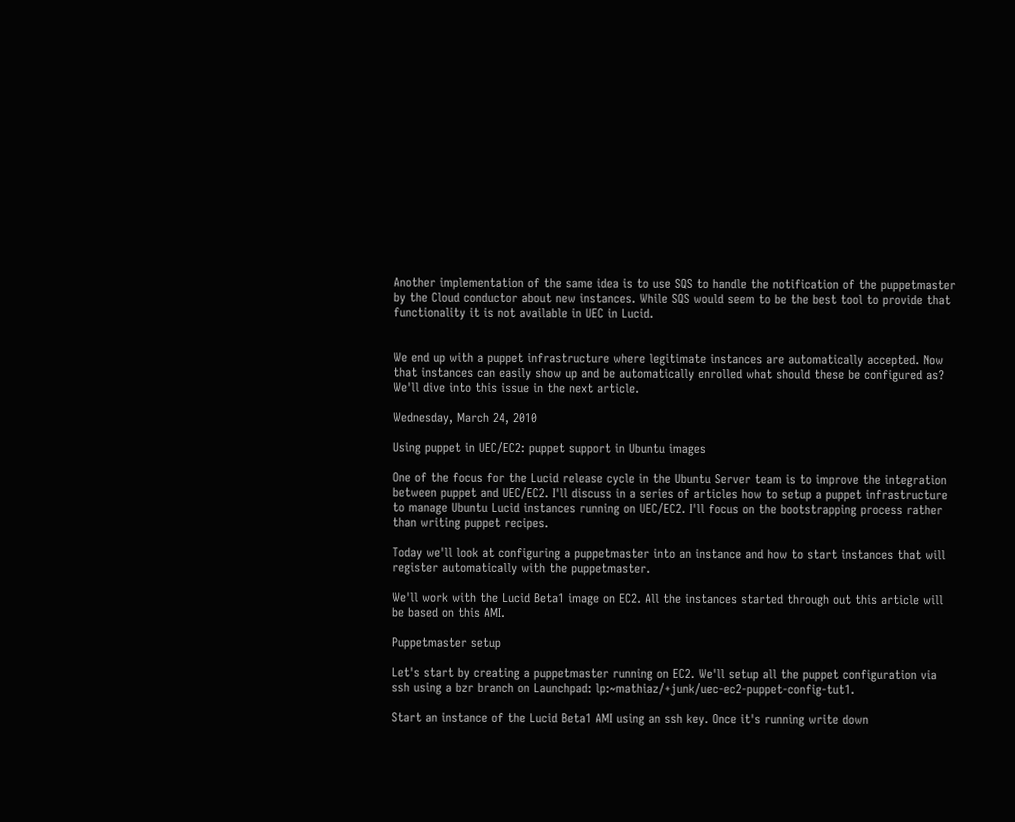Another implementation of the same idea is to use SQS to handle the notification of the puppetmaster by the Cloud conductor about new instances. While SQS would seem to be the best tool to provide that functionality it is not available in UEC in Lucid.


We end up with a puppet infrastructure where legitimate instances are automatically accepted. Now that instances can easily show up and be automatically enrolled what should these be configured as? We'll dive into this issue in the next article.

Wednesday, March 24, 2010

Using puppet in UEC/EC2: puppet support in Ubuntu images

One of the focus for the Lucid release cycle in the Ubuntu Server team is to improve the integration between puppet and UEC/EC2. I'll discuss in a series of articles how to setup a puppet infrastructure to manage Ubuntu Lucid instances running on UEC/EC2. I'll focus on the bootstrapping process rather than writing puppet recipes.

Today we'll look at configuring a puppetmaster into an instance and how to start instances that will register automatically with the puppetmaster.

We'll work with the Lucid Beta1 image on EC2. All the instances started through out this article will be based on this AMI.

Puppetmaster setup

Let's start by creating a puppetmaster running on EC2. We'll setup all the puppet configuration via ssh using a bzr branch on Launchpad: lp:~mathiaz/+junk/uec-ec2-puppet-config-tut1.

Start an instance of the Lucid Beta1 AMI using an ssh key. Once it's running write down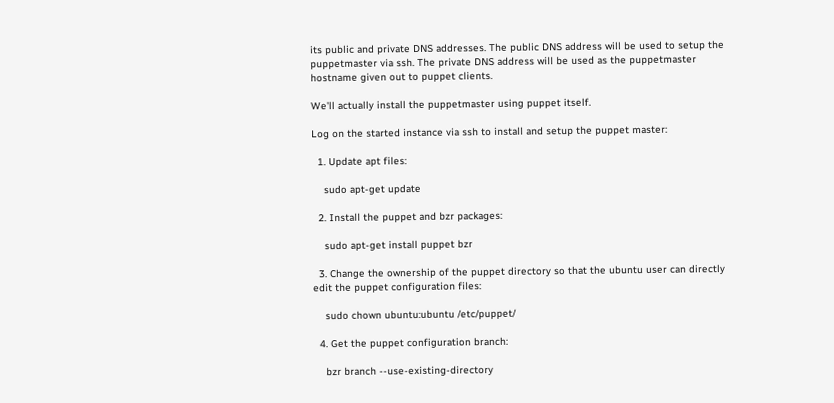its public and private DNS addresses. The public DNS address will be used to setup the puppetmaster via ssh. The private DNS address will be used as the puppetmaster hostname given out to puppet clients.

We'll actually install the puppetmaster using puppet itself.

Log on the started instance via ssh to install and setup the puppet master:

  1. Update apt files:

    sudo apt-get update

  2. Install the puppet and bzr packages:

    sudo apt-get install puppet bzr

  3. Change the ownership of the puppet directory so that the ubuntu user can directly edit the puppet configuration files:

    sudo chown ubuntu:ubuntu /etc/puppet/

  4. Get the puppet configuration branch:

    bzr branch --use-existing-directory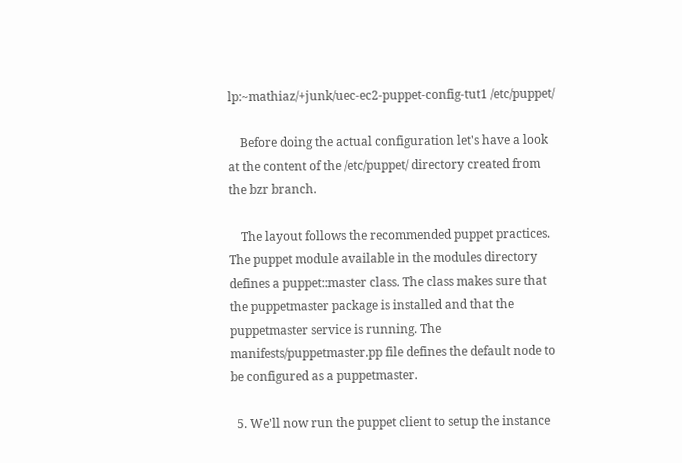lp:~mathiaz/+junk/uec-ec2-puppet-config-tut1 /etc/puppet/

    Before doing the actual configuration let's have a look at the content of the /etc/puppet/ directory created from the bzr branch.

    The layout follows the recommended puppet practices. The puppet module available in the modules directory defines a puppet::master class. The class makes sure that the puppetmaster package is installed and that the puppetmaster service is running. The manifests/puppetmaster.pp file defines the default node to be configured as a puppetmaster.

  5. We'll now run the puppet client to setup the instance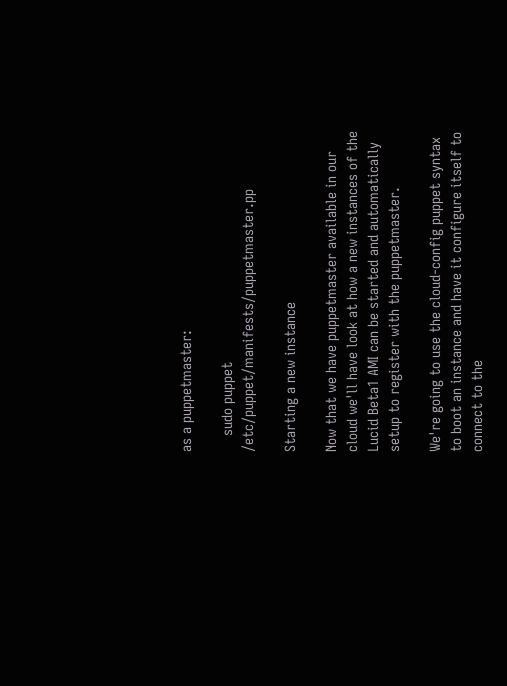as a puppetmaster:

    sudo puppet /etc/puppet/manifests/puppetmaster.pp

Starting a new instance

Now that we have puppetmaster available in our cloud we'll have look at how a new instances of the Lucid Beta1 AMI can be started and automatically setup to register with the puppetmaster.

We're going to use the cloud-config puppet syntax to boot an instance and have it configure itself to connect to the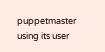puppetmaster using its user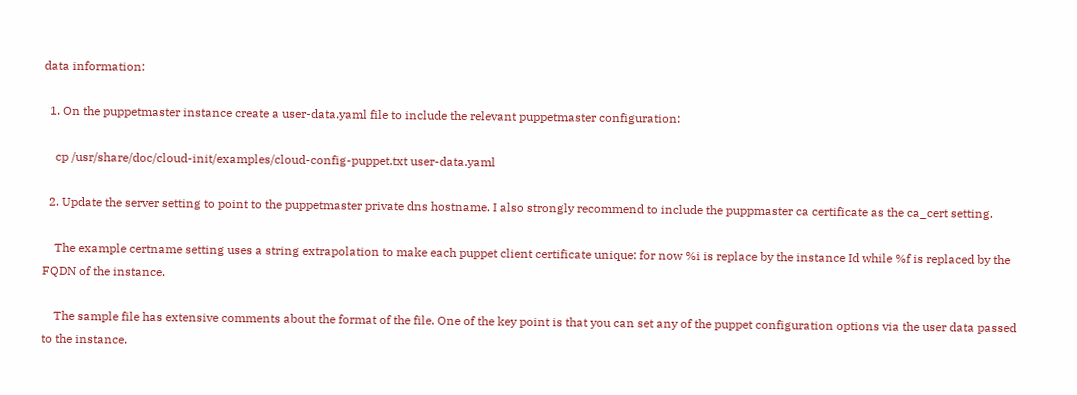data information:

  1. On the puppetmaster instance create a user-data.yaml file to include the relevant puppetmaster configuration:

    cp /usr/share/doc/cloud-init/examples/cloud-config-puppet.txt user-data.yaml

  2. Update the server setting to point to the puppetmaster private dns hostname. I also strongly recommend to include the puppmaster ca certificate as the ca_cert setting.

    The example certname setting uses a string extrapolation to make each puppet client certificate unique: for now %i is replace by the instance Id while %f is replaced by the FQDN of the instance.

    The sample file has extensive comments about the format of the file. One of the key point is that you can set any of the puppet configuration options via the user data passed to the instance.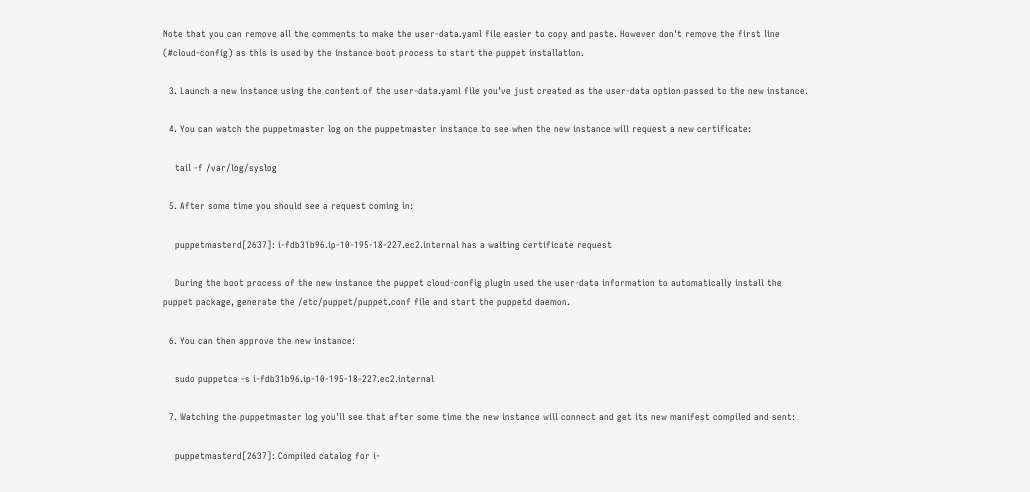Note that you can remove all the comments to make the user-data.yaml file easier to copy and paste. However don't remove the first line (#cloud-config) as this is used by the instance boot process to start the puppet installation.

  3. Launch a new instance using the content of the user-data.yaml file you've just created as the user-data option passed to the new instance.

  4. You can watch the puppetmaster log on the puppetmaster instance to see when the new instance will request a new certificate:

    tail -f /var/log/syslog

  5. After some time you should see a request coming in:

    puppetmasterd[2637]: i-fdb31b96.ip-10-195-18-227.ec2.internal has a waiting certificate request

    During the boot process of the new instance the puppet cloud-config plugin used the user-data information to automatically install the puppet package, generate the /etc/puppet/puppet.conf file and start the puppetd daemon.

  6. You can then approve the new instance:

    sudo puppetca -s i-fdb31b96.ip-10-195-18-227.ec2.internal

  7. Watching the puppetmaster log you'll see that after some time the new instance will connect and get its new manifest compiled and sent:

    puppetmasterd[2637]: Compiled catalog for i-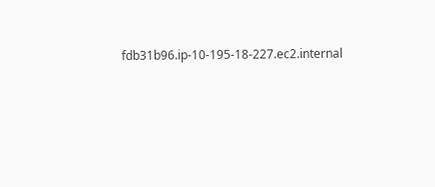fdb31b96.ip-10-195-18-227.ec2.internal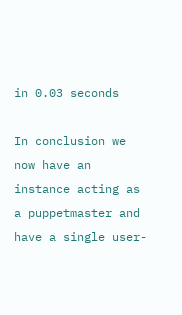in 0.03 seconds

In conclusion we now have an instance acting as a puppetmaster and have a single user-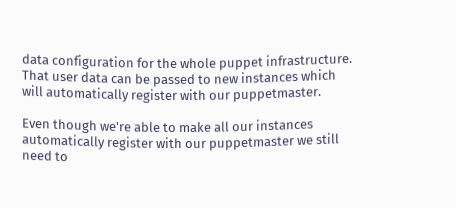data configuration for the whole puppet infrastructure. That user data can be passed to new instances which will automatically register with our puppetmaster.

Even though we're able to make all our instances automatically register with our puppetmaster we still need to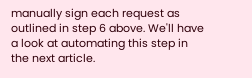manually sign each request as outlined in step 6 above. We'll have a look at automating this step in the next article.